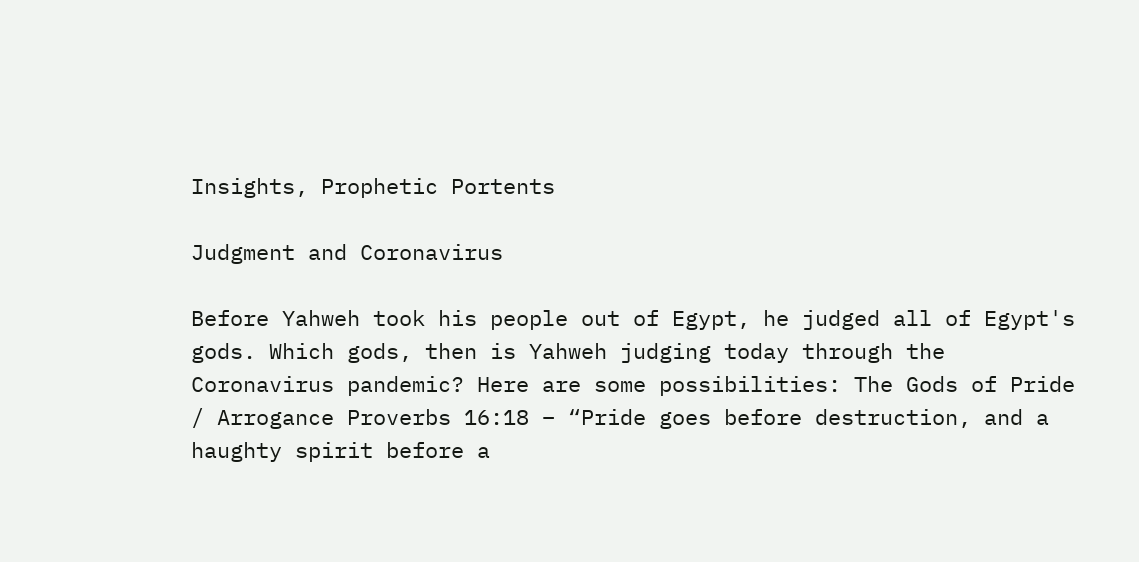Insights, Prophetic Portents

Judgment and Coronavirus

Before Yahweh took his people out of Egypt, he judged all of Egypt's gods. Which gods, then is Yahweh judging today through the Coronavirus pandemic? Here are some possibilities: The Gods of Pride / Arrogance Proverbs 16:18 – “Pride goes before destruction, and a haughty spirit before a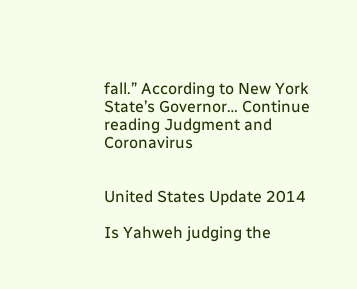fall.” According to New York State’s Governor… Continue reading Judgment and Coronavirus


United States Update 2014

Is Yahweh judging the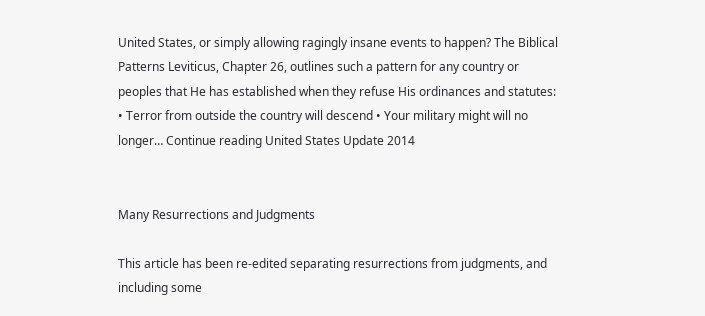United States, or simply allowing ragingly insane events to happen? The Biblical Patterns Leviticus, Chapter 26, outlines such a pattern for any country or peoples that He has established when they refuse His ordinances and statutes: • Terror from outside the country will descend • Your military might will no longer… Continue reading United States Update 2014


Many Resurrections and Judgments

This article has been re-edited separating resurrections from judgments, and including some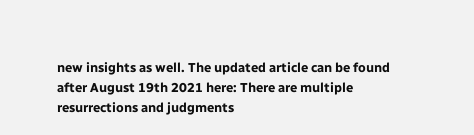new insights as well. The updated article can be found after August 19th 2021 here: There are multiple resurrections and judgments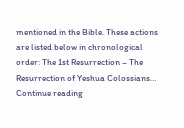mentioned in the Bible. These actions are listed below in chronological order: The 1st Resurrection – The Resurrection of Yeshua Colossians… Continue reading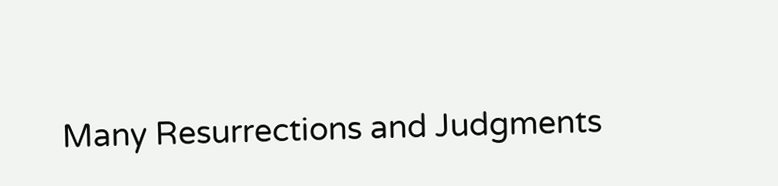Many Resurrections and Judgments